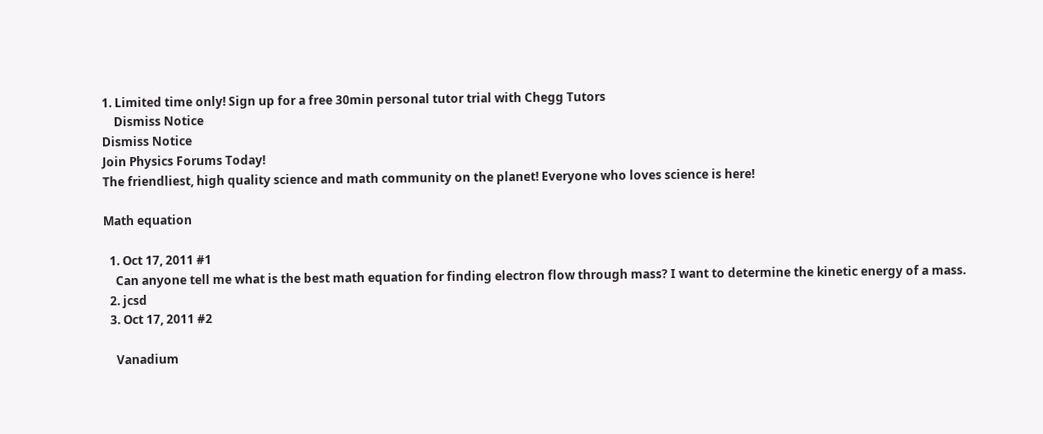1. Limited time only! Sign up for a free 30min personal tutor trial with Chegg Tutors
    Dismiss Notice
Dismiss Notice
Join Physics Forums Today!
The friendliest, high quality science and math community on the planet! Everyone who loves science is here!

Math equation

  1. Oct 17, 2011 #1
    Can anyone tell me what is the best math equation for finding electron flow through mass? I want to determine the kinetic energy of a mass.
  2. jcsd
  3. Oct 17, 2011 #2

    Vanadium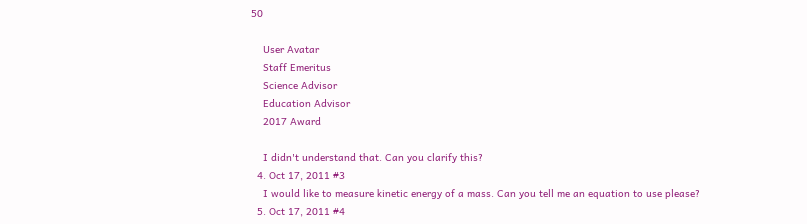50

    User Avatar
    Staff Emeritus
    Science Advisor
    Education Advisor
    2017 Award

    I didn't understand that. Can you clarify this?
  4. Oct 17, 2011 #3
    I would like to measure kinetic energy of a mass. Can you tell me an equation to use please?
  5. Oct 17, 2011 #4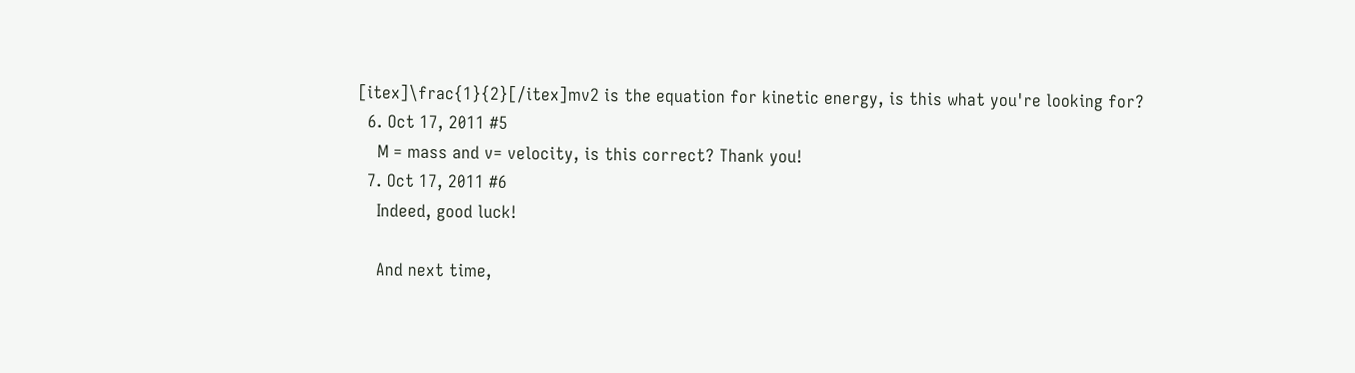[itex]\frac{1}{2}[/itex]mv2 is the equation for kinetic energy, is this what you're looking for?
  6. Oct 17, 2011 #5
    M = mass and v= velocity, is this correct? Thank you!
  7. Oct 17, 2011 #6
    Indeed, good luck!

    And next time,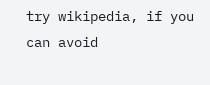try wikipedia, if you can avoid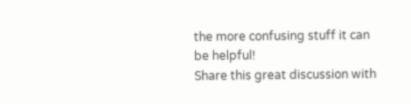the more confusing stuff it can be helpful!
Share this great discussion with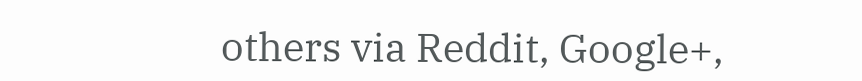others via Reddit, Google+,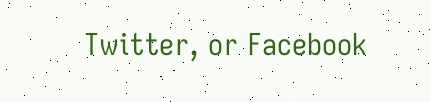Twitter, or Facebook